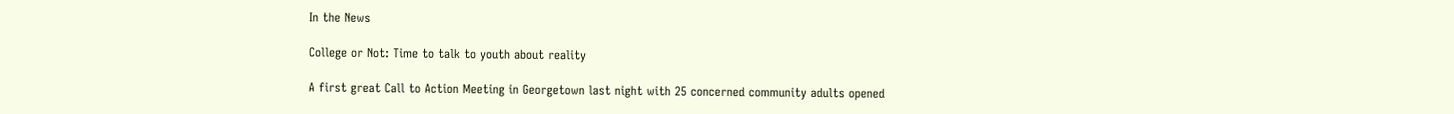In the News

College or Not: Time to talk to youth about reality

A first great Call to Action Meeting in Georgetown last night with 25 concerned community adults opened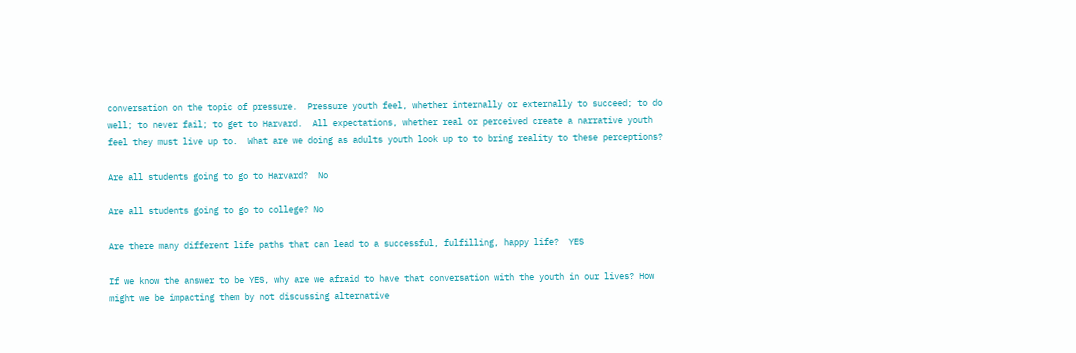conversation on the topic of pressure.  Pressure youth feel, whether internally or externally to succeed; to do well; to never fail; to get to Harvard.  All expectations, whether real or perceived create a narrative youth feel they must live up to.  What are we doing as adults youth look up to to bring reality to these perceptions?

Are all students going to go to Harvard?  No

Are all students going to go to college? No

Are there many different life paths that can lead to a successful, fulfilling, happy life?  YES

If we know the answer to be YES, why are we afraid to have that conversation with the youth in our lives? How might we be impacting them by not discussing alternative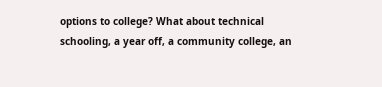options to college? What about technical schooling, a year off, a community college, an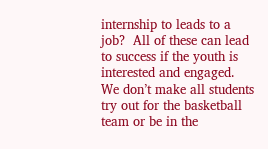internship to leads to a job?  All of these can lead to success if the youth is interested and engaged.  We don’t make all students try out for the basketball team or be in the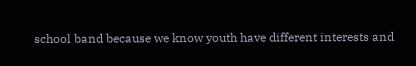school band because we know youth have different interests and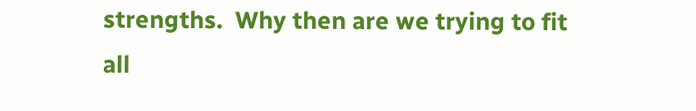strengths.  Why then are we trying to fit all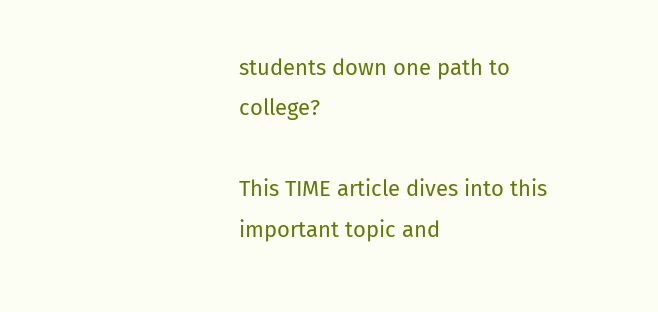students down one path to college?

This TIME article dives into this important topic and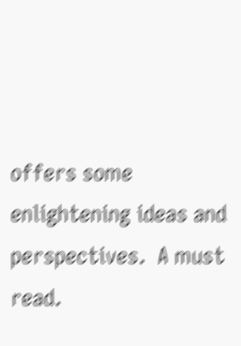offers some enlightening ideas and perspectives.  A must read.